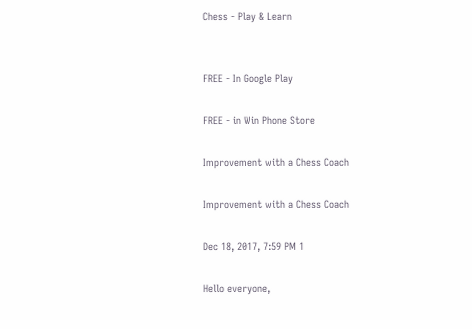Chess - Play & Learn


FREE - In Google Play

FREE - in Win Phone Store

Improvement with a Chess Coach

Improvement with a Chess Coach

Dec 18, 2017, 7:59 PM 1

Hello everyone,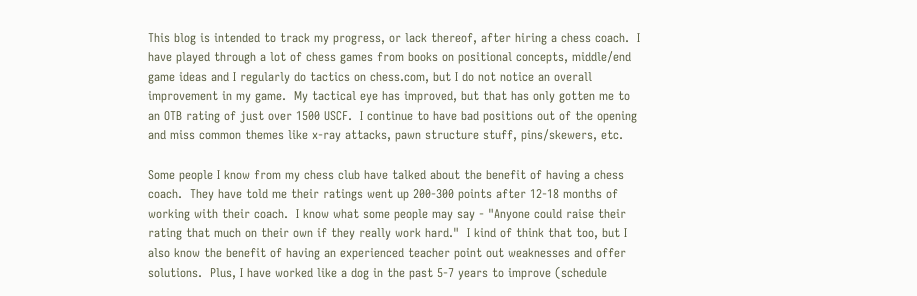This blog is intended to track my progress, or lack thereof, after hiring a chess coach.  I have played through a lot of chess games from books on positional concepts, middle/end game ideas and I regularly do tactics on chess.com, but I do not notice an overall improvement in my game.  My tactical eye has improved, but that has only gotten me to an OTB rating of just over 1500 USCF.  I continue to have bad positions out of the opening and miss common themes like x-ray attacks, pawn structure stuff, pins/skewers, etc.

Some people I know from my chess club have talked about the benefit of having a chess coach.  They have told me their ratings went up 200-300 points after 12-18 months of working with their coach.  I know what some people may say - "Anyone could raise their rating that much on their own if they really work hard."  I kind of think that too, but I also know the benefit of having an experienced teacher point out weaknesses and offer solutions.  Plus, I have worked like a dog in the past 5-7 years to improve (schedule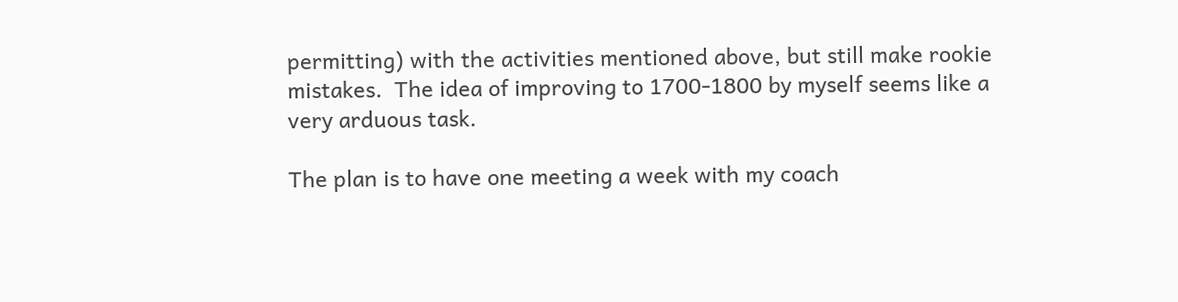permitting) with the activities mentioned above, but still make rookie mistakes.  The idea of improving to 1700-1800 by myself seems like a very arduous task.

The plan is to have one meeting a week with my coach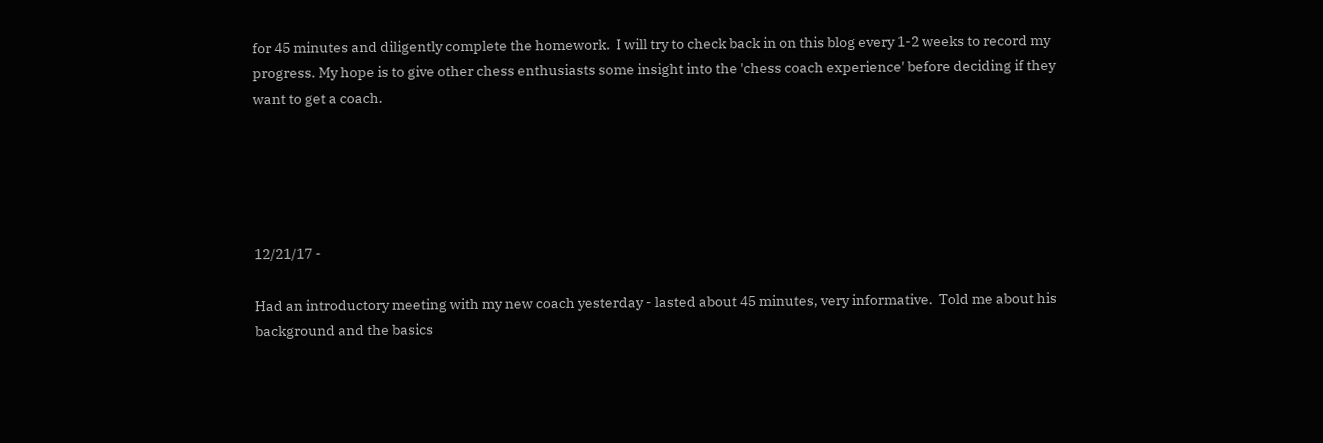for 45 minutes and diligently complete the homework.  I will try to check back in on this blog every 1-2 weeks to record my progress. My hope is to give other chess enthusiasts some insight into the 'chess coach experience' before deciding if they want to get a coach.





12/21/17 -

Had an introductory meeting with my new coach yesterday - lasted about 45 minutes, very informative.  Told me about his background and the basics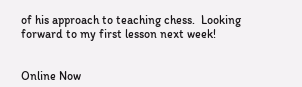of his approach to teaching chess.  Looking forward to my first lesson next week!


Online Now